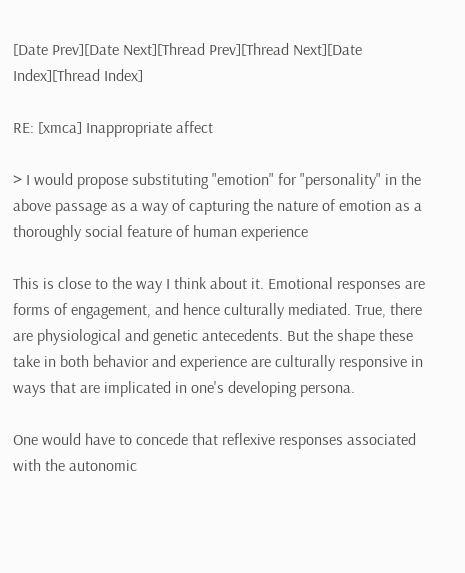[Date Prev][Date Next][Thread Prev][Thread Next][Date Index][Thread Index]

RE: [xmca] Inappropriate affect

> I would propose substituting "emotion" for "personality" in the above passage as a way of capturing the nature of emotion as a thoroughly social feature of human experience

This is close to the way I think about it. Emotional responses are forms of engagement, and hence culturally mediated. True, there are physiological and genetic antecedents. But the shape these take in both behavior and experience are culturally responsive in ways that are implicated in one's developing persona.

One would have to concede that reflexive responses associated with the autonomic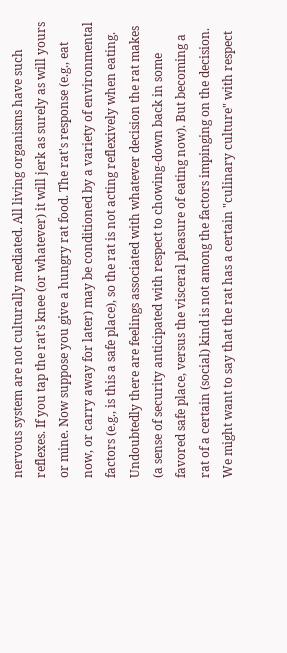nervous system are not culturally mediated. All living organisms have such reflexes. If you tap the rat's knee (or whatever) it will jerk as surely as will yours or mine. Now suppose you give a hungry rat food. The rat's response (e.g., eat now, or carry away for later) may be conditioned by a variety of environmental factors (e.g., is this a safe place), so the rat is not acting reflexively when eating. Undoubtedly there are feelings associated with whatever decision the rat makes (a sense of security anticipated with respect to chowing-down back in some favored safe place, versus the visceral pleasure of eating now). But becoming a rat of a certain (social) kind is not among the factors impinging on the decision. We might want to say that the rat has a certain "culinary culture" with respect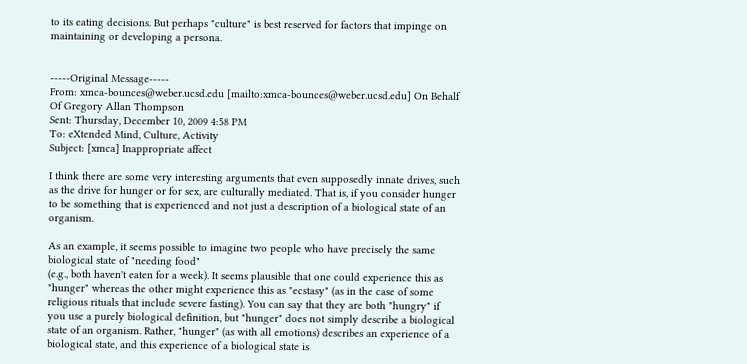to its eating decisions. But perhaps "culture" is best reserved for factors that impinge on maintaining or developing a persona.


-----Original Message-----
From: xmca-bounces@weber.ucsd.edu [mailto:xmca-bounces@weber.ucsd.edu] On Behalf Of Gregory Allan Thompson
Sent: Thursday, December 10, 2009 4:58 PM
To: eXtended Mind, Culture, Activity
Subject: [xmca] Inappropriate affect

I think there are some very interesting arguments that even supposedly innate drives, such as the drive for hunger or for sex, are culturally mediated. That is, if you consider hunger to be something that is experienced and not just a description of a biological state of an organism.

As an example, it seems possible to imagine two people who have precisely the same biological state of "needing food"
(e.g., both haven't eaten for a week). It seems plausible that one could experience this as "hunger" whereas the other might experience this as "ecstasy" (as in the case of some religious rituals that include severe fasting). You can say that they are both "hungry" if you use a purely biological definition, but "hunger" does not simply describe a biological state of an organism. Rather, "hunger" (as with all emotions) describes an experience of a biological state, and this experience of a biological state is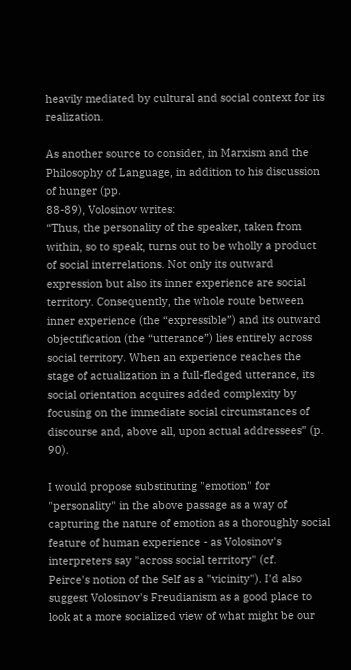heavily mediated by cultural and social context for its realization.

As another source to consider, in Marxism and the Philosophy of Language, in addition to his discussion of hunger (pp.
88-89), Volosinov writes:
“Thus, the personality of the speaker, taken from within, so to speak, turns out to be wholly a product of social interrelations. Not only its outward expression but also its inner experience are social territory. Consequently, the whole route between inner experience (the “expressible”) and its outward objectification (the “utterance”) lies entirely across social territory. When an experience reaches the stage of actualization in a full-fledged utterance, its social orientation acquires added complexity by focusing on the immediate social circumstances of discourse and, above all, upon actual addressees” (p. 90).

I would propose substituting "emotion" for "personality" in the above passage as a way of capturing the nature of emotion as a thoroughly social feature of human experience - as Volosinov's interpreters say "across social territory" (cf.
Peirce's notion of the Self as a "vicinity"). I'd also suggest Volosinov's Freudianism as a good place to look at a more socialized view of what might be our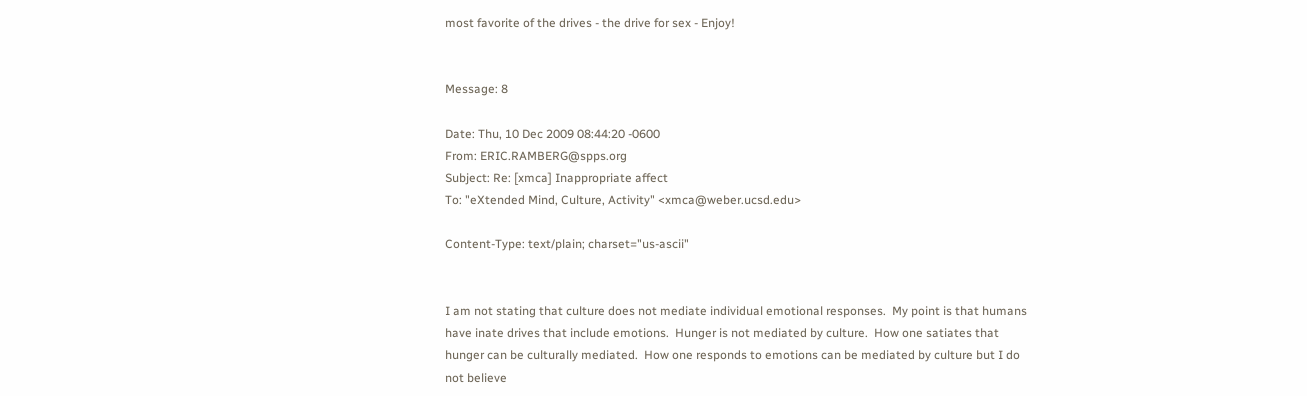most favorite of the drives - the drive for sex - Enjoy!


Message: 8

Date: Thu, 10 Dec 2009 08:44:20 -0600
From: ERIC.RAMBERG@spps.org
Subject: Re: [xmca] Inappropriate affect
To: "eXtended Mind, Culture, Activity" <xmca@weber.ucsd.edu>

Content-Type: text/plain; charset="us-ascii"


I am not stating that culture does not mediate individual emotional responses.  My point is that humans have inate drives that include emotions.  Hunger is not mediated by culture.  How one satiates that hunger can be culturally mediated.  How one responds to emotions can be mediated by culture but I do not believe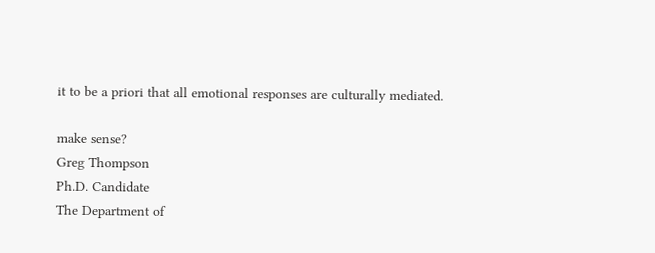it to be a priori that all emotional responses are culturally mediated.

make sense?
Greg Thompson
Ph.D. Candidate
The Department of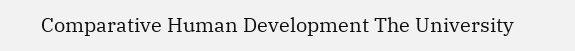Comparative Human Development The University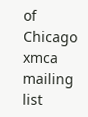of Chicago
xmca mailing list